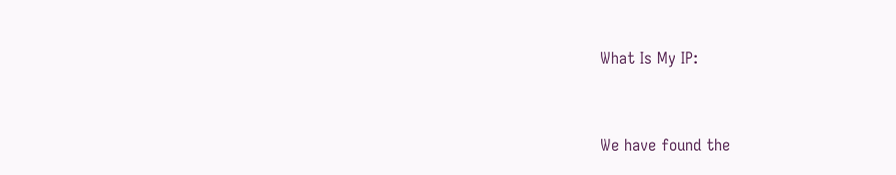What Is My IP:


We have found the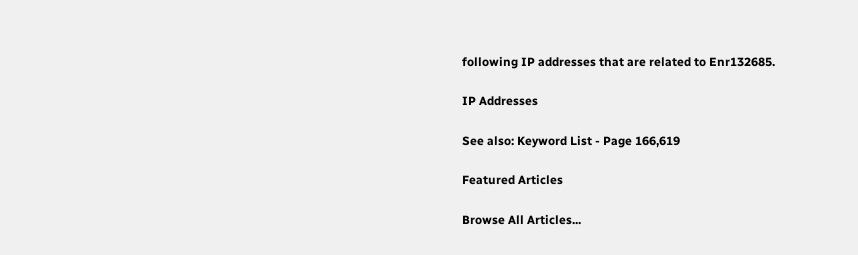following IP addresses that are related to Enr132685.

IP Addresses

See also: Keyword List - Page 166,619

Featured Articles

Browse All Articles...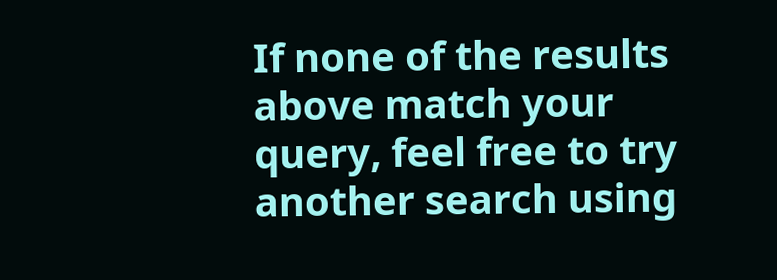If none of the results above match your query, feel free to try another search using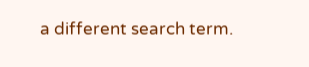a different search term.